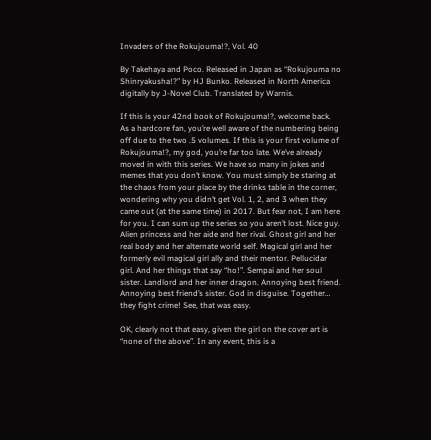Invaders of the Rokujouma!?, Vol. 40

By Takehaya and Poco. Released in Japan as “Rokujouma no Shinryakusha!?” by HJ Bunko. Released in North America digitally by J-Novel Club. Translated by Warnis.

If this is your 42nd book of Rokujouma!?, welcome back. As a hardcore fan, you’re well aware of the numbering being off due to the two .5 volumes. If this is your first volume of Rokujouma!?, my god, you’re far too late. We’ve already moved in with this series. We have so many in jokes and memes that you don’t know. You must simply be staring at the chaos from your place by the drinks table in the corner, wondering why you didn’t get Vol. 1, 2, and 3 when they came out (at the same time) in 2017. But fear not, I am here for you. I can sum up the series so you aren’t lost. Nice guy. Alien princess and her aide and her rival. Ghost girl and her real body and her alternate world self. Magical girl and her formerly evil magical girl ally and their mentor. Pellucidar girl. And her things that say “ho!”. Sempai and her soul sister. Landlord and her inner dragon. Annoying best friend. Annoying best friend’s sister. God in disguise. Together… they fight crime! See, that was easy.

OK, clearly not that easy, given the girl on the cover art is “none of the above”. In any event, this is a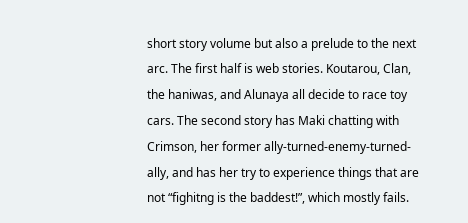short story volume but also a prelude to the next arc. The first half is web stories. Koutarou, Clan, the haniwas, and Alunaya all decide to race toy cars. The second story has Maki chatting with Crimson, her former ally-turned-enemy-turned-ally, and has her try to experience things that are not “fighitng is the baddest!”, which mostly fails.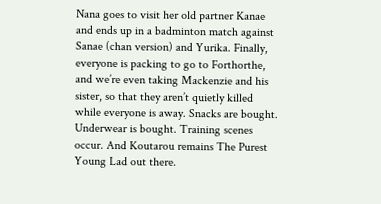Nana goes to visit her old partner Kanae and ends up in a badminton match against Sanae (chan version) and Yurika. Finally, everyone is packing to go to Forthorthe, and we’re even taking Mackenzie and his sister, so that they aren’t quietly killed while everyone is away. Snacks are bought. Underwear is bought. Training scenes occur. And Koutarou remains The Purest Young Lad out there.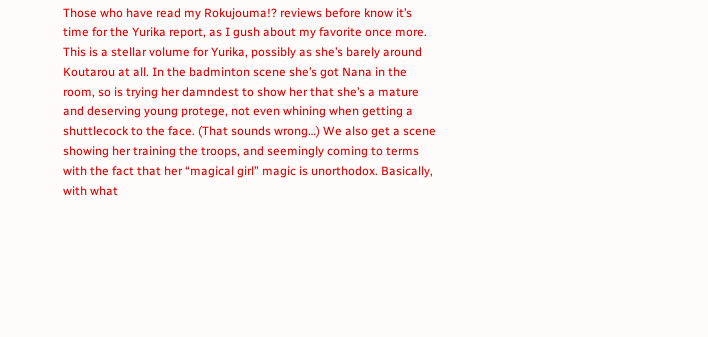Those who have read my Rokujouma!? reviews before know it’s time for the Yurika report, as I gush about my favorite once more. This is a stellar volume for Yurika, possibly as she’s barely around Koutarou at all. In the badminton scene she’s got Nana in the room, so is trying her damndest to show her that she’s a mature and deserving young protege, not even whining when getting a shuttlecock to the face. (That sounds wrong…) We also get a scene showing her training the troops, and seemingly coming to terms with the fact that her “magical girl” magic is unorthodox. Basically, with what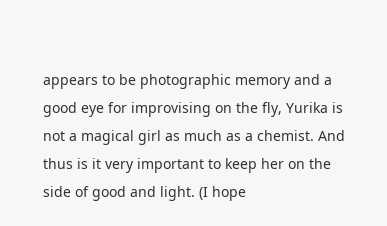appears to be photographic memory and a good eye for improvising on the fly, Yurika is not a magical girl as much as a chemist. And thus is it very important to keep her on the side of good and light. (I hope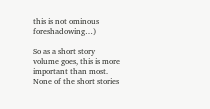this is not ominous foreshadowing…)

So as a short story volume goes, this is more important than most. None of the short stories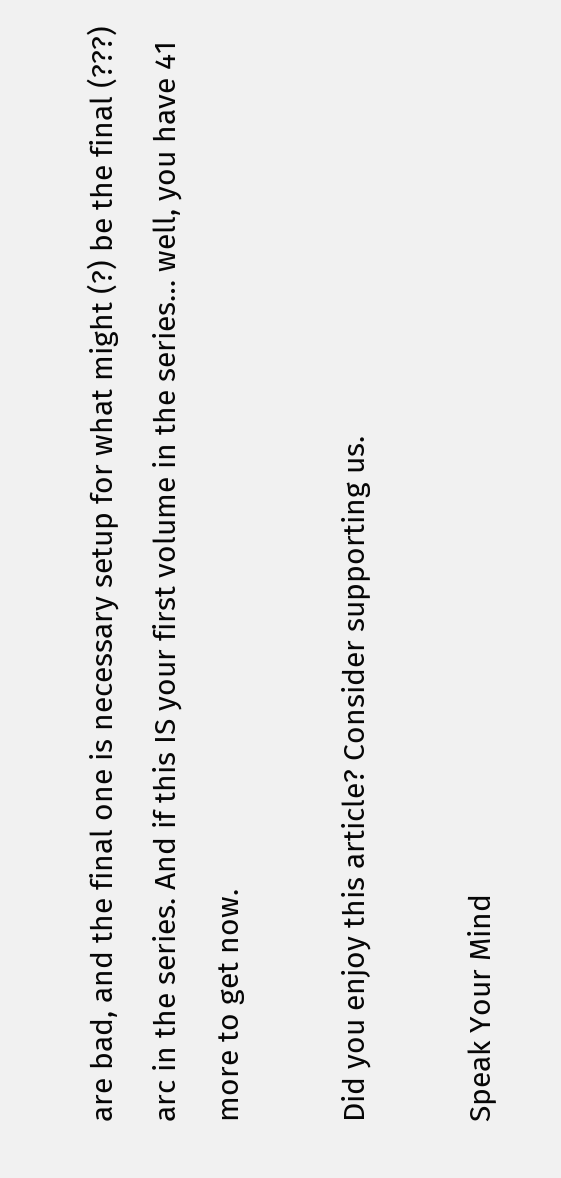are bad, and the final one is necessary setup for what might (?) be the final (???) arc in the series. And if this IS your first volume in the series… well, you have 41 more to get now.

Did you enjoy this article? Consider supporting us.

Speak Your Mind